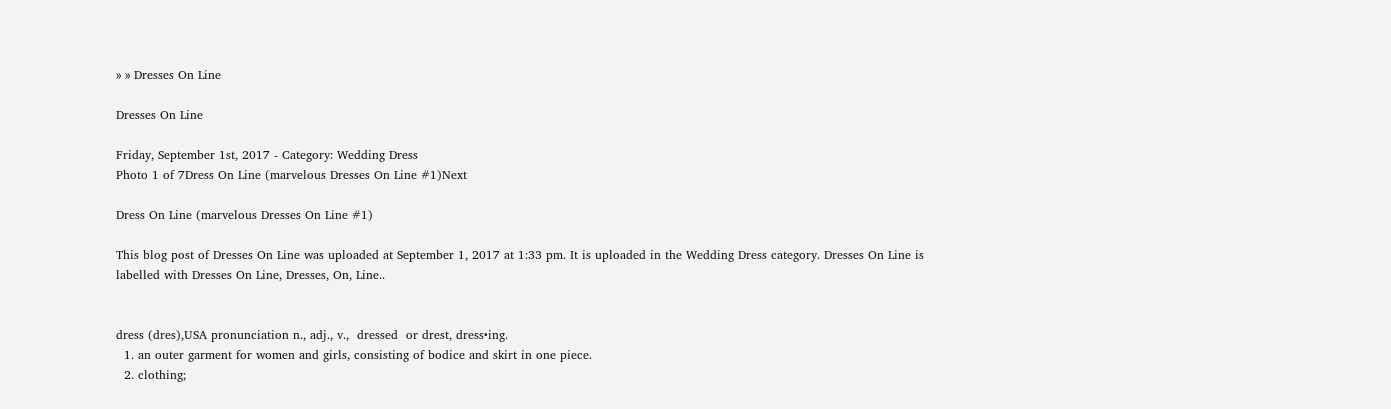» » Dresses On Line

Dresses On Line

Friday, September 1st, 2017 - Category: Wedding Dress
Photo 1 of 7Dress On Line (marvelous Dresses On Line #1)Next

Dress On Line (marvelous Dresses On Line #1)

This blog post of Dresses On Line was uploaded at September 1, 2017 at 1:33 pm. It is uploaded in the Wedding Dress category. Dresses On Line is labelled with Dresses On Line, Dresses, On, Line..


dress (dres),USA pronunciation n., adj., v.,  dressed  or drest, dress•ing.
  1. an outer garment for women and girls, consisting of bodice and skirt in one piece.
  2. clothing;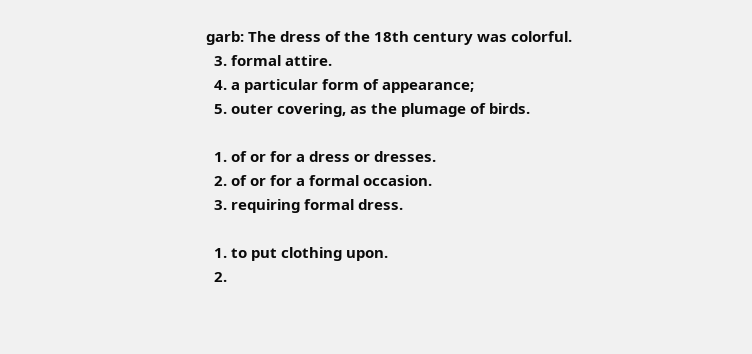garb: The dress of the 18th century was colorful.
  3. formal attire.
  4. a particular form of appearance;
  5. outer covering, as the plumage of birds.

  1. of or for a dress or dresses.
  2. of or for a formal occasion.
  3. requiring formal dress.

  1. to put clothing upon.
  2.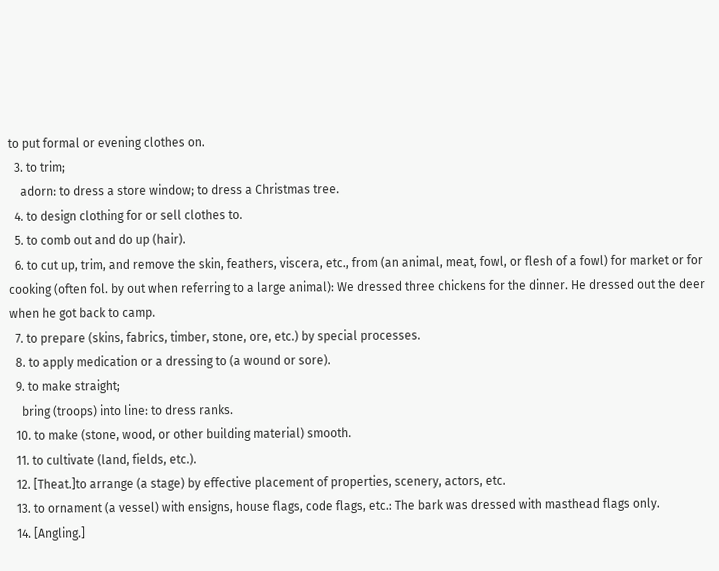to put formal or evening clothes on.
  3. to trim;
    adorn: to dress a store window; to dress a Christmas tree.
  4. to design clothing for or sell clothes to.
  5. to comb out and do up (hair).
  6. to cut up, trim, and remove the skin, feathers, viscera, etc., from (an animal, meat, fowl, or flesh of a fowl) for market or for cooking (often fol. by out when referring to a large animal): We dressed three chickens for the dinner. He dressed out the deer when he got back to camp.
  7. to prepare (skins, fabrics, timber, stone, ore, etc.) by special processes.
  8. to apply medication or a dressing to (a wound or sore).
  9. to make straight;
    bring (troops) into line: to dress ranks.
  10. to make (stone, wood, or other building material) smooth.
  11. to cultivate (land, fields, etc.).
  12. [Theat.]to arrange (a stage) by effective placement of properties, scenery, actors, etc.
  13. to ornament (a vessel) with ensigns, house flags, code flags, etc.: The bark was dressed with masthead flags only.
  14. [Angling.]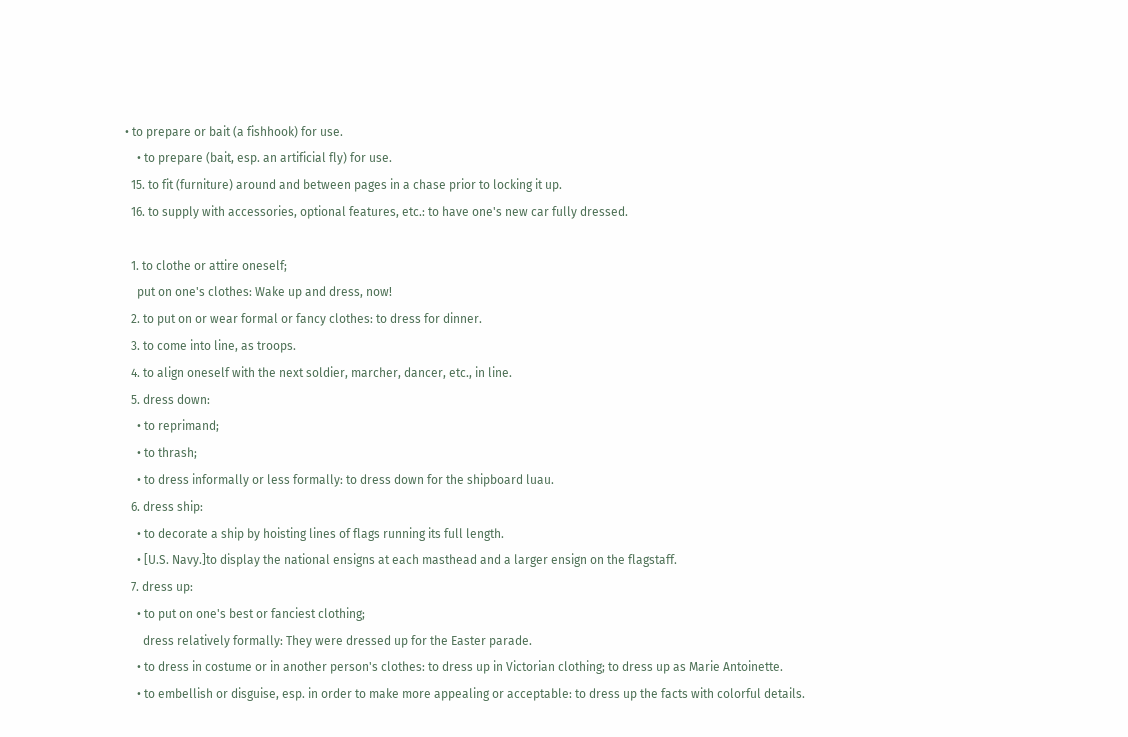• to prepare or bait (a fishhook) for use.
    • to prepare (bait, esp. an artificial fly) for use.
  15. to fit (furniture) around and between pages in a chase prior to locking it up.
  16. to supply with accessories, optional features, etc.: to have one's new car fully dressed.

  1. to clothe or attire oneself;
    put on one's clothes: Wake up and dress, now!
  2. to put on or wear formal or fancy clothes: to dress for dinner.
  3. to come into line, as troops.
  4. to align oneself with the next soldier, marcher, dancer, etc., in line.
  5. dress down:
    • to reprimand;
    • to thrash;
    • to dress informally or less formally: to dress down for the shipboard luau.
  6. dress ship:
    • to decorate a ship by hoisting lines of flags running its full length.
    • [U.S. Navy.]to display the national ensigns at each masthead and a larger ensign on the flagstaff.
  7. dress up:
    • to put on one's best or fanciest clothing;
      dress relatively formally: They were dressed up for the Easter parade.
    • to dress in costume or in another person's clothes: to dress up in Victorian clothing; to dress up as Marie Antoinette.
    • to embellish or disguise, esp. in order to make more appealing or acceptable: to dress up the facts with colorful details.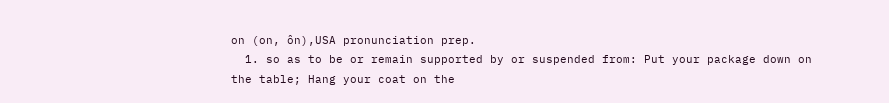on (on, ôn),USA pronunciation prep.
  1. so as to be or remain supported by or suspended from: Put your package down on the table; Hang your coat on the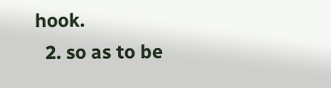hook.
  2. so as to be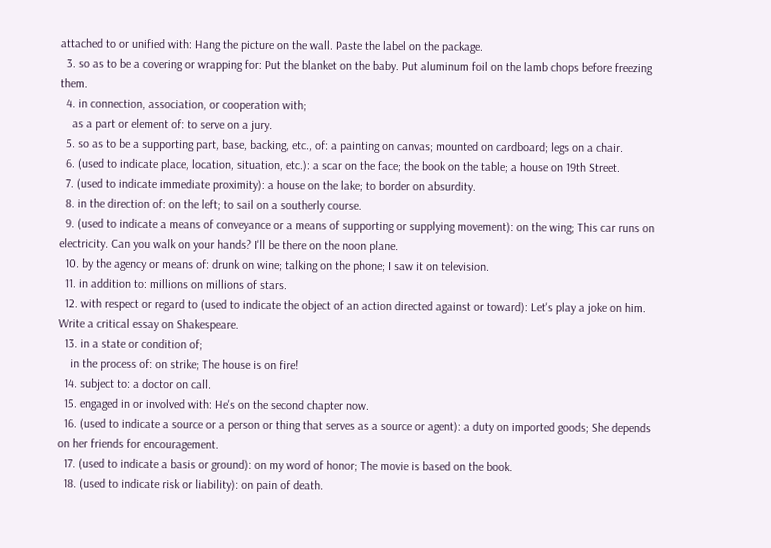attached to or unified with: Hang the picture on the wall. Paste the label on the package.
  3. so as to be a covering or wrapping for: Put the blanket on the baby. Put aluminum foil on the lamb chops before freezing them.
  4. in connection, association, or cooperation with;
    as a part or element of: to serve on a jury.
  5. so as to be a supporting part, base, backing, etc., of: a painting on canvas; mounted on cardboard; legs on a chair.
  6. (used to indicate place, location, situation, etc.): a scar on the face; the book on the table; a house on 19th Street.
  7. (used to indicate immediate proximity): a house on the lake; to border on absurdity.
  8. in the direction of: on the left; to sail on a southerly course.
  9. (used to indicate a means of conveyance or a means of supporting or supplying movement): on the wing; This car runs on electricity. Can you walk on your hands? I'll be there on the noon plane.
  10. by the agency or means of: drunk on wine; talking on the phone; I saw it on television.
  11. in addition to: millions on millions of stars.
  12. with respect or regard to (used to indicate the object of an action directed against or toward): Let's play a joke on him. Write a critical essay on Shakespeare.
  13. in a state or condition of;
    in the process of: on strike; The house is on fire!
  14. subject to: a doctor on call.
  15. engaged in or involved with: He's on the second chapter now.
  16. (used to indicate a source or a person or thing that serves as a source or agent): a duty on imported goods; She depends on her friends for encouragement.
  17. (used to indicate a basis or ground): on my word of honor; The movie is based on the book.
  18. (used to indicate risk or liability): on pain of death.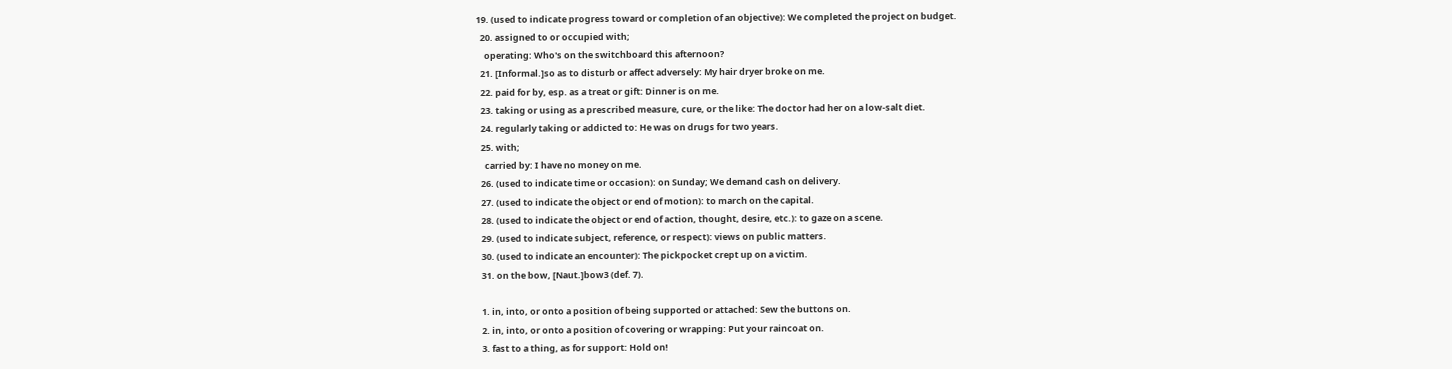19. (used to indicate progress toward or completion of an objective): We completed the project on budget.
  20. assigned to or occupied with;
    operating: Who's on the switchboard this afternoon?
  21. [Informal.]so as to disturb or affect adversely: My hair dryer broke on me.
  22. paid for by, esp. as a treat or gift: Dinner is on me.
  23. taking or using as a prescribed measure, cure, or the like: The doctor had her on a low-salt diet.
  24. regularly taking or addicted to: He was on drugs for two years.
  25. with;
    carried by: I have no money on me.
  26. (used to indicate time or occasion): on Sunday; We demand cash on delivery.
  27. (used to indicate the object or end of motion): to march on the capital.
  28. (used to indicate the object or end of action, thought, desire, etc.): to gaze on a scene.
  29. (used to indicate subject, reference, or respect): views on public matters.
  30. (used to indicate an encounter): The pickpocket crept up on a victim.
  31. on the bow, [Naut.]bow3 (def. 7).

  1. in, into, or onto a position of being supported or attached: Sew the buttons on.
  2. in, into, or onto a position of covering or wrapping: Put your raincoat on.
  3. fast to a thing, as for support: Hold on!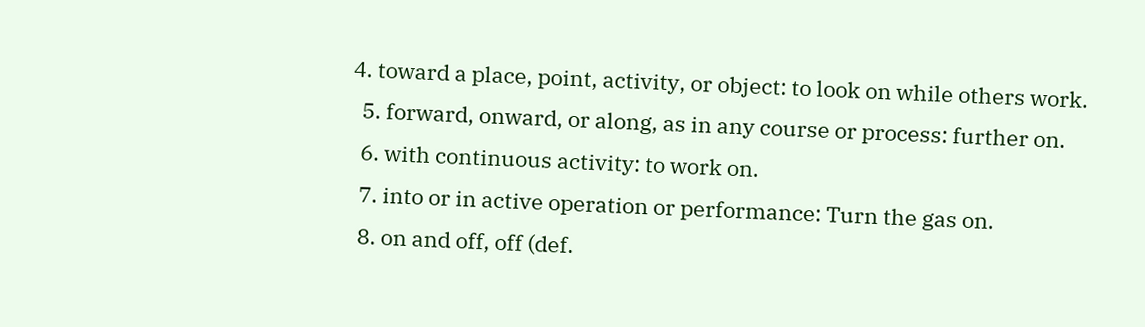4. toward a place, point, activity, or object: to look on while others work.
  5. forward, onward, or along, as in any course or process: further on.
  6. with continuous activity: to work on.
  7. into or in active operation or performance: Turn the gas on.
  8. on and off, off (def.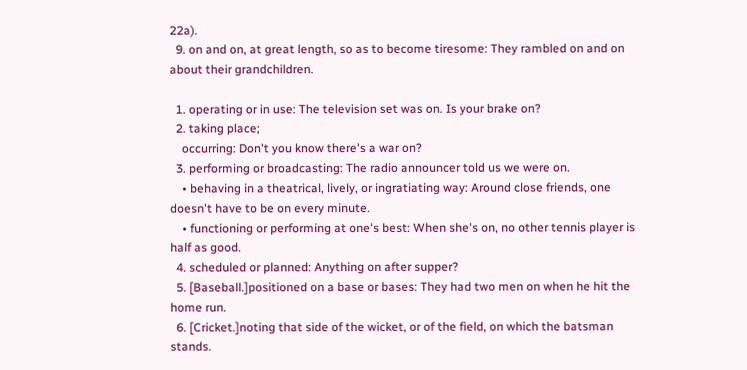22a).
  9. on and on, at great length, so as to become tiresome: They rambled on and on about their grandchildren.

  1. operating or in use: The television set was on. Is your brake on?
  2. taking place;
    occurring: Don't you know there's a war on?
  3. performing or broadcasting: The radio announcer told us we were on.
    • behaving in a theatrical, lively, or ingratiating way: Around close friends, one doesn't have to be on every minute.
    • functioning or performing at one's best: When she's on, no other tennis player is half as good.
  4. scheduled or planned: Anything on after supper?
  5. [Baseball.]positioned on a base or bases: They had two men on when he hit the home run.
  6. [Cricket.]noting that side of the wicket, or of the field, on which the batsman stands.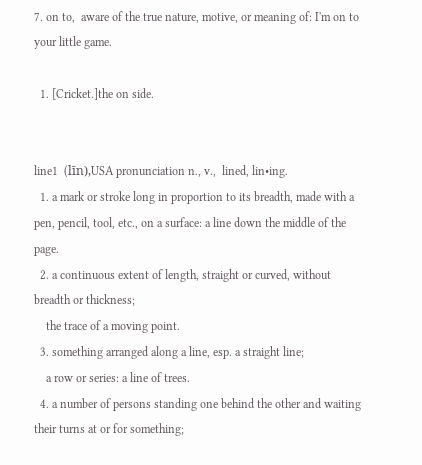7. on to,  aware of the true nature, motive, or meaning of: I'm on to your little game.

  1. [Cricket.]the on side.


line1  (līn),USA pronunciation n., v.,  lined, lin•ing.
  1. a mark or stroke long in proportion to its breadth, made with a pen, pencil, tool, etc., on a surface: a line down the middle of the page.
  2. a continuous extent of length, straight or curved, without breadth or thickness;
    the trace of a moving point.
  3. something arranged along a line, esp. a straight line;
    a row or series: a line of trees.
  4. a number of persons standing one behind the other and waiting their turns at or for something;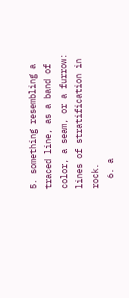5. something resembling a traced line, as a band of color, a seam, or a furrow: lines of stratification in rock.
  6. a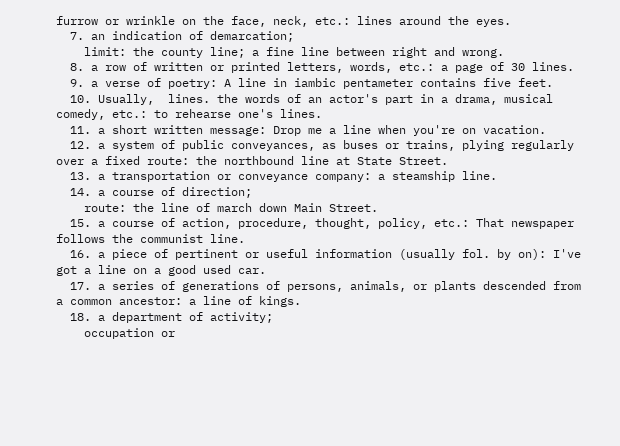furrow or wrinkle on the face, neck, etc.: lines around the eyes.
  7. an indication of demarcation;
    limit: the county line; a fine line between right and wrong.
  8. a row of written or printed letters, words, etc.: a page of 30 lines.
  9. a verse of poetry: A line in iambic pentameter contains five feet.
  10. Usually,  lines. the words of an actor's part in a drama, musical comedy, etc.: to rehearse one's lines.
  11. a short written message: Drop me a line when you're on vacation.
  12. a system of public conveyances, as buses or trains, plying regularly over a fixed route: the northbound line at State Street.
  13. a transportation or conveyance company: a steamship line.
  14. a course of direction;
    route: the line of march down Main Street.
  15. a course of action, procedure, thought, policy, etc.: That newspaper follows the communist line.
  16. a piece of pertinent or useful information (usually fol. by on): I've got a line on a good used car.
  17. a series of generations of persons, animals, or plants descended from a common ancestor: a line of kings.
  18. a department of activity;
    occupation or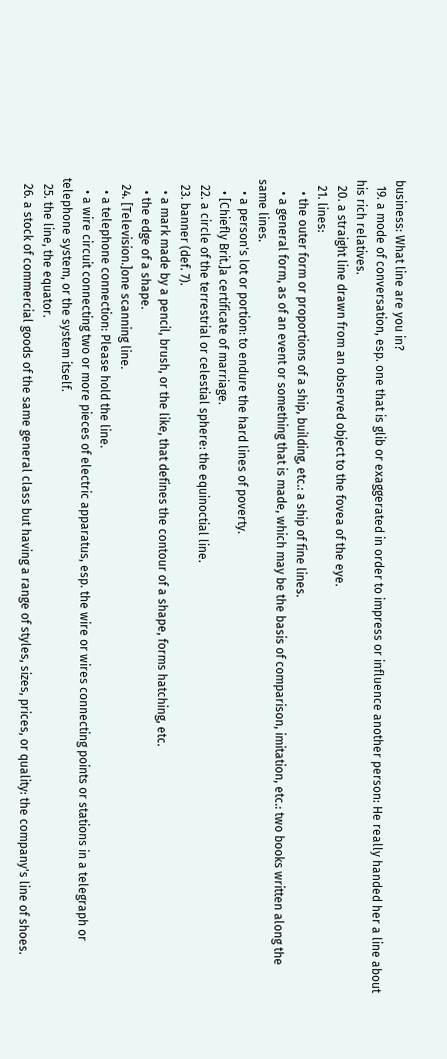business: What line are you in?
  19. a mode of conversation, esp. one that is glib or exaggerated in order to impress or influence another person: He really handed her a line about his rich relatives.
  20. a straight line drawn from an observed object to the fovea of the eye.
  21. lines:
    • the outer form or proportions of a ship, building, etc.: a ship of fine lines.
    • a general form, as of an event or something that is made, which may be the basis of comparison, imitation, etc.: two books written along the same lines.
    • a person's lot or portion: to endure the hard lines of poverty.
    • [Chiefly Brit.]a certificate of marriage.
  22. a circle of the terrestrial or celestial sphere: the equinoctial line.
  23. banner (def. 7).
    • a mark made by a pencil, brush, or the like, that defines the contour of a shape, forms hatching, etc.
    • the edge of a shape.
  24. [Television.]one scanning line.
    • a telephone connection: Please hold the line.
    • a wire circuit connecting two or more pieces of electric apparatus, esp. the wire or wires connecting points or stations in a telegraph or telephone system, or the system itself.
  25. the line, the equator.
  26. a stock of commercial goods of the same general class but having a range of styles, sizes, prices, or quality: the company's line of shoes.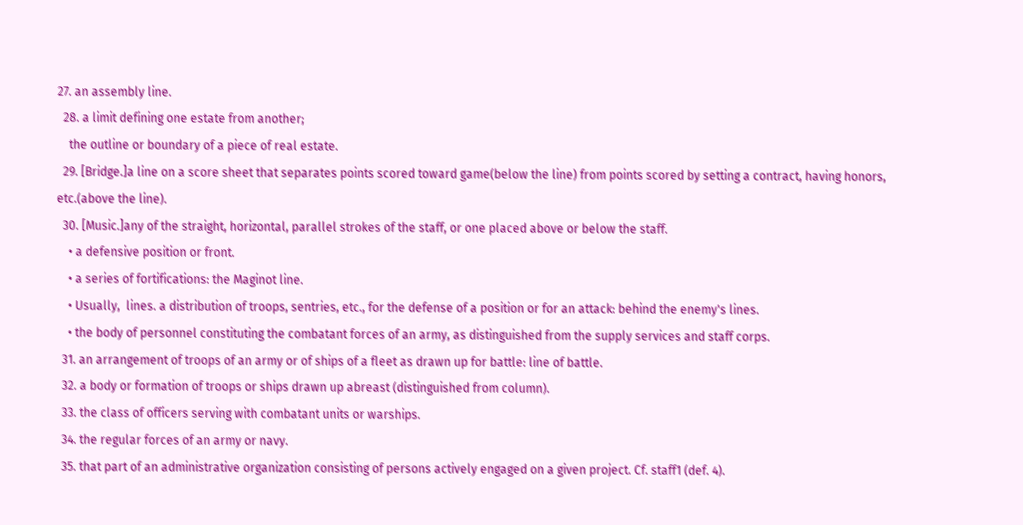27. an assembly line.
  28. a limit defining one estate from another;
    the outline or boundary of a piece of real estate.
  29. [Bridge.]a line on a score sheet that separates points scored toward game(below the line) from points scored by setting a contract, having honors, etc.(above the line).
  30. [Music.]any of the straight, horizontal, parallel strokes of the staff, or one placed above or below the staff.
    • a defensive position or front.
    • a series of fortifications: the Maginot line.
    • Usually,  lines. a distribution of troops, sentries, etc., for the defense of a position or for an attack: behind the enemy's lines.
    • the body of personnel constituting the combatant forces of an army, as distinguished from the supply services and staff corps.
  31. an arrangement of troops of an army or of ships of a fleet as drawn up for battle: line of battle.
  32. a body or formation of troops or ships drawn up abreast (distinguished from column).
  33. the class of officers serving with combatant units or warships.
  34. the regular forces of an army or navy.
  35. that part of an administrative organization consisting of persons actively engaged on a given project. Cf. staff1 (def. 4).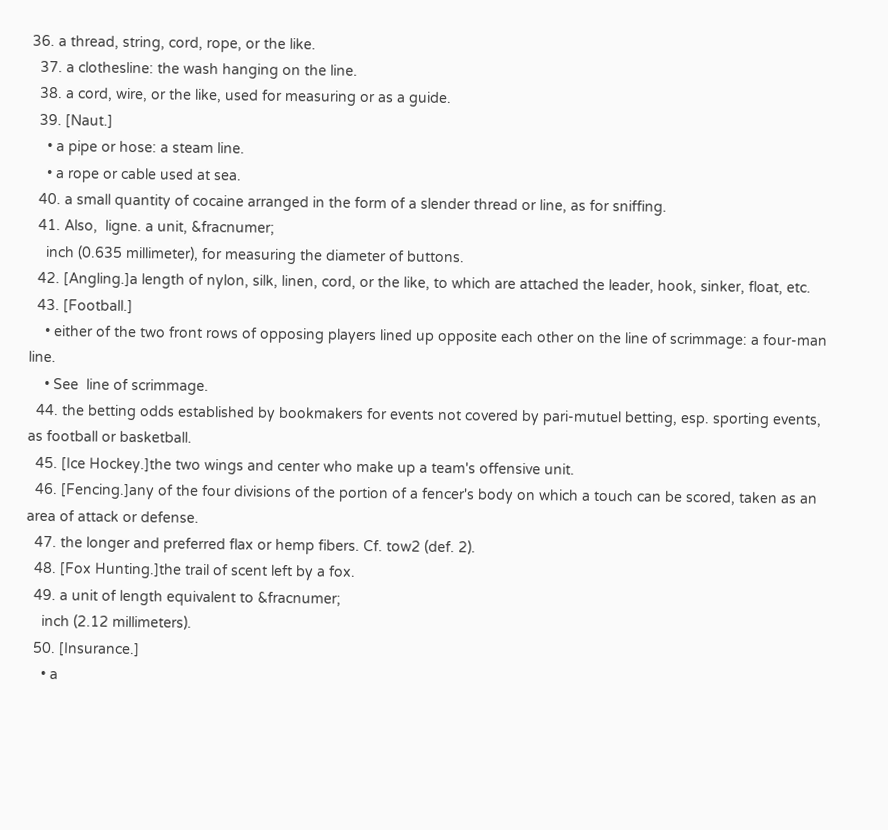36. a thread, string, cord, rope, or the like.
  37. a clothesline: the wash hanging on the line.
  38. a cord, wire, or the like, used for measuring or as a guide.
  39. [Naut.]
    • a pipe or hose: a steam line.
    • a rope or cable used at sea.
  40. a small quantity of cocaine arranged in the form of a slender thread or line, as for sniffing.
  41. Also,  ligne. a unit, &fracnumer;
    inch (0.635 millimeter), for measuring the diameter of buttons.
  42. [Angling.]a length of nylon, silk, linen, cord, or the like, to which are attached the leader, hook, sinker, float, etc.
  43. [Football.]
    • either of the two front rows of opposing players lined up opposite each other on the line of scrimmage: a four-man line.
    • See  line of scrimmage.
  44. the betting odds established by bookmakers for events not covered by pari-mutuel betting, esp. sporting events, as football or basketball.
  45. [Ice Hockey.]the two wings and center who make up a team's offensive unit.
  46. [Fencing.]any of the four divisions of the portion of a fencer's body on which a touch can be scored, taken as an area of attack or defense.
  47. the longer and preferred flax or hemp fibers. Cf. tow2 (def. 2).
  48. [Fox Hunting.]the trail of scent left by a fox.
  49. a unit of length equivalent to &fracnumer;
    inch (2.12 millimeters).
  50. [Insurance.]
    • a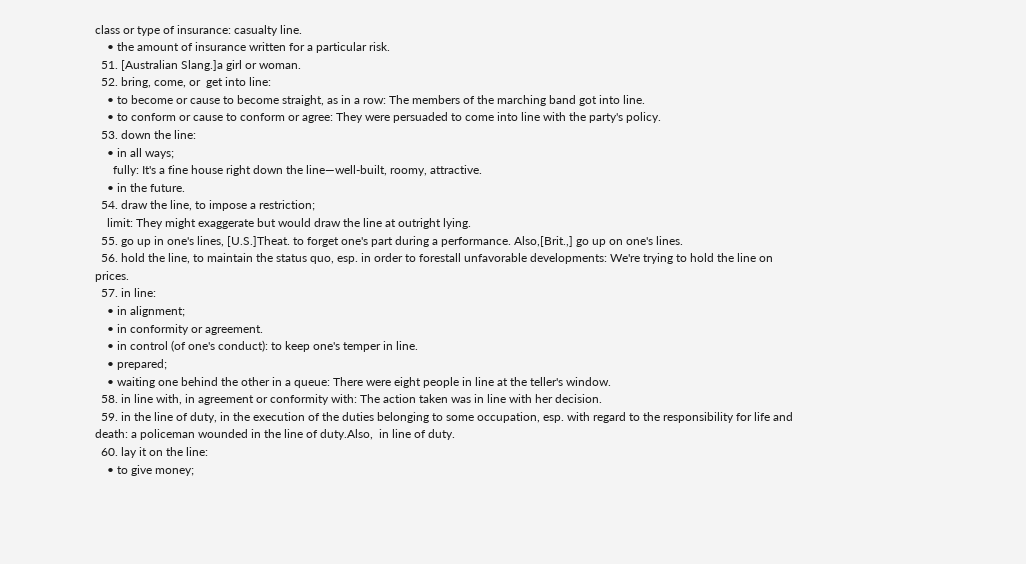class or type of insurance: casualty line.
    • the amount of insurance written for a particular risk.
  51. [Australian Slang.]a girl or woman.
  52. bring, come, or  get into line:
    • to become or cause to become straight, as in a row: The members of the marching band got into line.
    • to conform or cause to conform or agree: They were persuaded to come into line with the party's policy.
  53. down the line:
    • in all ways;
      fully: It's a fine house right down the line—well-built, roomy, attractive.
    • in the future.
  54. draw the line, to impose a restriction;
    limit: They might exaggerate but would draw the line at outright lying.
  55. go up in one's lines, [U.S.]Theat. to forget one's part during a performance. Also,[Brit.,] go up on one's lines.
  56. hold the line, to maintain the status quo, esp. in order to forestall unfavorable developments: We're trying to hold the line on prices.
  57. in line:
    • in alignment;
    • in conformity or agreement.
    • in control (of one's conduct): to keep one's temper in line.
    • prepared;
    • waiting one behind the other in a queue: There were eight people in line at the teller's window.
  58. in line with, in agreement or conformity with: The action taken was in line with her decision.
  59. in the line of duty, in the execution of the duties belonging to some occupation, esp. with regard to the responsibility for life and death: a policeman wounded in the line of duty.Also,  in line of duty.
  60. lay it on the line:
    • to give money;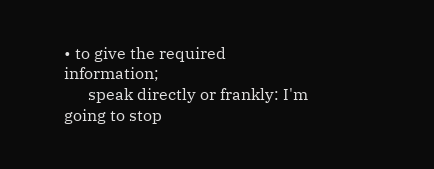• to give the required information;
      speak directly or frankly: I'm going to stop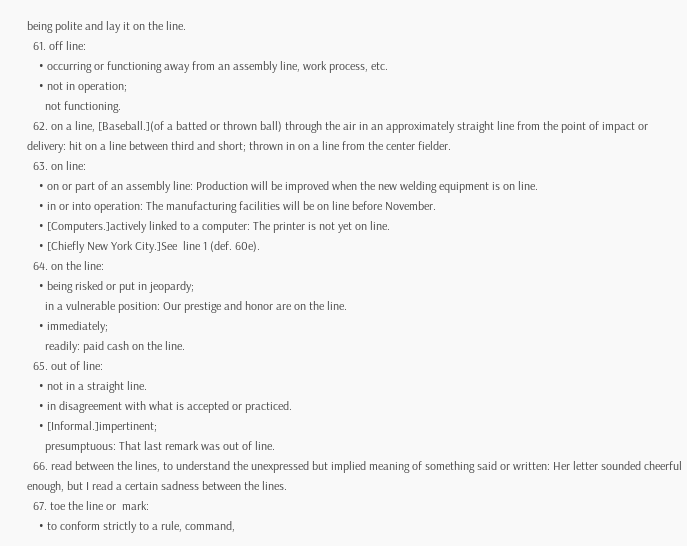being polite and lay it on the line.
  61. off line:
    • occurring or functioning away from an assembly line, work process, etc.
    • not in operation;
      not functioning.
  62. on a line, [Baseball.](of a batted or thrown ball) through the air in an approximately straight line from the point of impact or delivery: hit on a line between third and short; thrown in on a line from the center fielder.
  63. on line:
    • on or part of an assembly line: Production will be improved when the new welding equipment is on line.
    • in or into operation: The manufacturing facilities will be on line before November.
    • [Computers.]actively linked to a computer: The printer is not yet on line.
    • [Chiefly New York City.]See  line 1 (def. 60e).
  64. on the line:
    • being risked or put in jeopardy;
      in a vulnerable position: Our prestige and honor are on the line.
    • immediately;
      readily: paid cash on the line.
  65. out of line:
    • not in a straight line.
    • in disagreement with what is accepted or practiced.
    • [Informal.]impertinent;
      presumptuous: That last remark was out of line.
  66. read between the lines, to understand the unexpressed but implied meaning of something said or written: Her letter sounded cheerful enough, but I read a certain sadness between the lines.
  67. toe the line or  mark:
    • to conform strictly to a rule, command,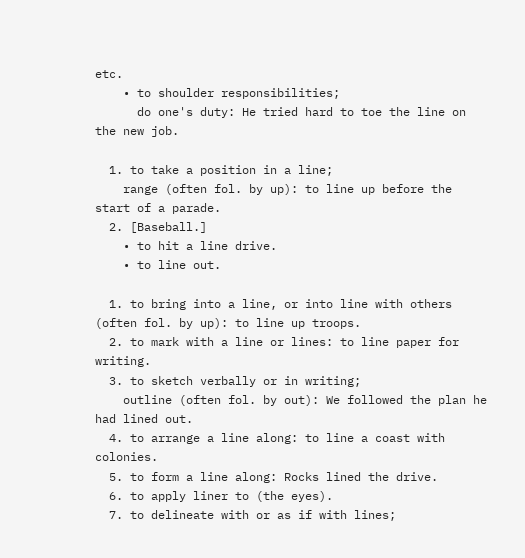etc.
    • to shoulder responsibilities;
      do one's duty: He tried hard to toe the line on the new job.

  1. to take a position in a line;
    range (often fol. by up): to line up before the start of a parade.
  2. [Baseball.]
    • to hit a line drive.
    • to line out.

  1. to bring into a line, or into line with others (often fol. by up): to line up troops.
  2. to mark with a line or lines: to line paper for writing.
  3. to sketch verbally or in writing;
    outline (often fol. by out): We followed the plan he had lined out.
  4. to arrange a line along: to line a coast with colonies.
  5. to form a line along: Rocks lined the drive.
  6. to apply liner to (the eyes).
  7. to delineate with or as if with lines;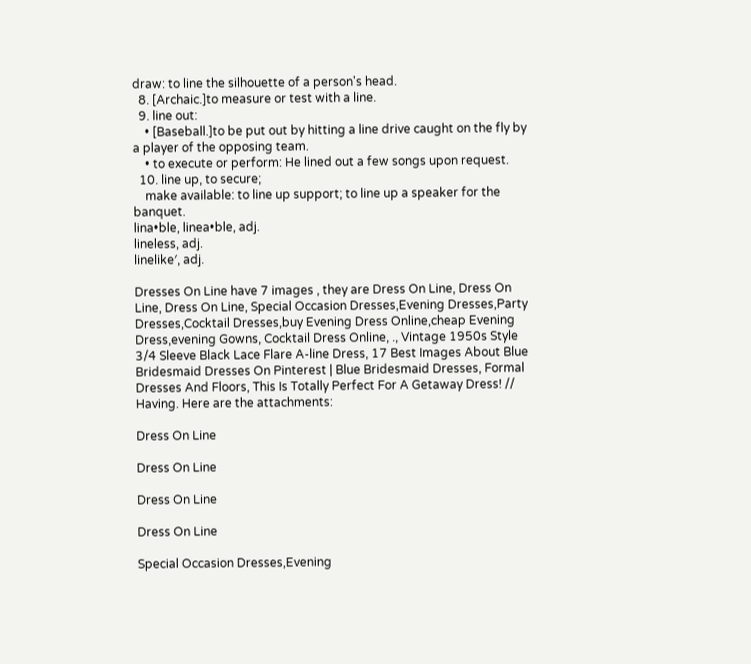draw: to line the silhouette of a person's head.
  8. [Archaic.]to measure or test with a line.
  9. line out:
    • [Baseball.]to be put out by hitting a line drive caught on the fly by a player of the opposing team.
    • to execute or perform: He lined out a few songs upon request.
  10. line up, to secure;
    make available: to line up support; to line up a speaker for the banquet.
lina•ble, linea•ble, adj.
lineless, adj.
linelike′, adj.

Dresses On Line have 7 images , they are Dress On Line, Dress On Line, Dress On Line, Special Occasion Dresses,Evening Dresses,Party Dresses,Cocktail Dresses,buy Evening Dress Online,cheap Evening Dress,evening Gowns, Cocktail Dress Online, ., Vintage 1950s Style 3/4 Sleeve Black Lace Flare A-line Dress, 17 Best Images About Blue Bridesmaid Dresses On Pinterest | Blue Bridesmaid Dresses, Formal Dresses And Floors, This Is Totally Perfect For A Getaway Dress! // Having. Here are the attachments:

Dress On Line

Dress On Line

Dress On Line

Dress On Line

Special Occasion Dresses,Evening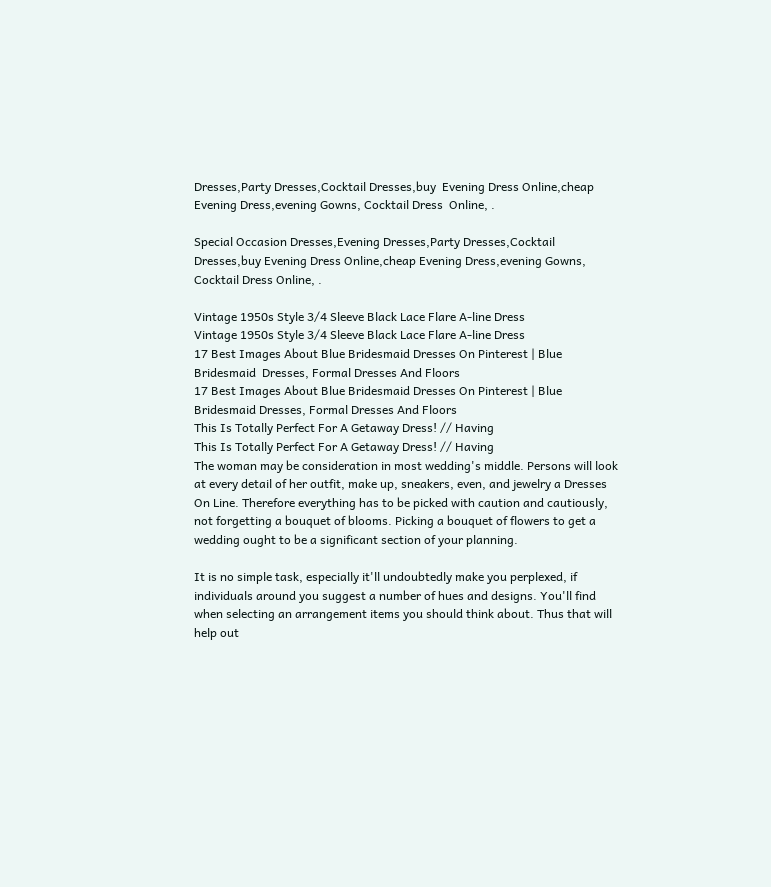Dresses,Party Dresses,Cocktail Dresses,buy  Evening Dress Online,cheap Evening Dress,evening Gowns, Cocktail Dress  Online, .

Special Occasion Dresses,Evening Dresses,Party Dresses,Cocktail Dresses,buy Evening Dress Online,cheap Evening Dress,evening Gowns, Cocktail Dress Online, .

Vintage 1950s Style 3/4 Sleeve Black Lace Flare A-line Dress
Vintage 1950s Style 3/4 Sleeve Black Lace Flare A-line Dress
17 Best Images About Blue Bridesmaid Dresses On Pinterest | Blue Bridesmaid  Dresses, Formal Dresses And Floors
17 Best Images About Blue Bridesmaid Dresses On Pinterest | Blue Bridesmaid Dresses, Formal Dresses And Floors
This Is Totally Perfect For A Getaway Dress! // Having
This Is Totally Perfect For A Getaway Dress! // Having
The woman may be consideration in most wedding's middle. Persons will look at every detail of her outfit, make up, sneakers, even, and jewelry a Dresses On Line. Therefore everything has to be picked with caution and cautiously, not forgetting a bouquet of blooms. Picking a bouquet of flowers to get a wedding ought to be a significant section of your planning.

It is no simple task, especially it'll undoubtedly make you perplexed, if individuals around you suggest a number of hues and designs. You'll find when selecting an arrangement items you should think about. Thus that will help out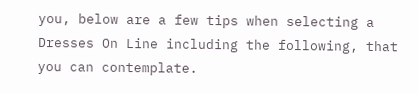you, below are a few tips when selecting a Dresses On Line including the following, that you can contemplate.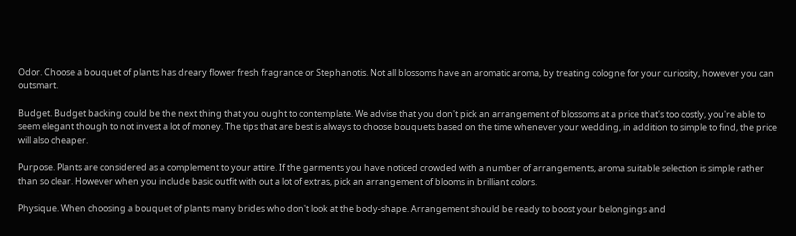Odor. Choose a bouquet of plants has dreary flower fresh fragrance or Stephanotis. Not all blossoms have an aromatic aroma, by treating cologne for your curiosity, however you can outsmart.

Budget. Budget backing could be the next thing that you ought to contemplate. We advise that you don't pick an arrangement of blossoms at a price that's too costly, you're able to seem elegant though to not invest a lot of money. The tips that are best is always to choose bouquets based on the time whenever your wedding, in addition to simple to find, the price will also cheaper.

Purpose. Plants are considered as a complement to your attire. If the garments you have noticed crowded with a number of arrangements, aroma suitable selection is simple rather than so clear. However when you include basic outfit with out a lot of extras, pick an arrangement of blooms in brilliant colors.

Physique. When choosing a bouquet of plants many brides who don't look at the body-shape. Arrangement should be ready to boost your belongings and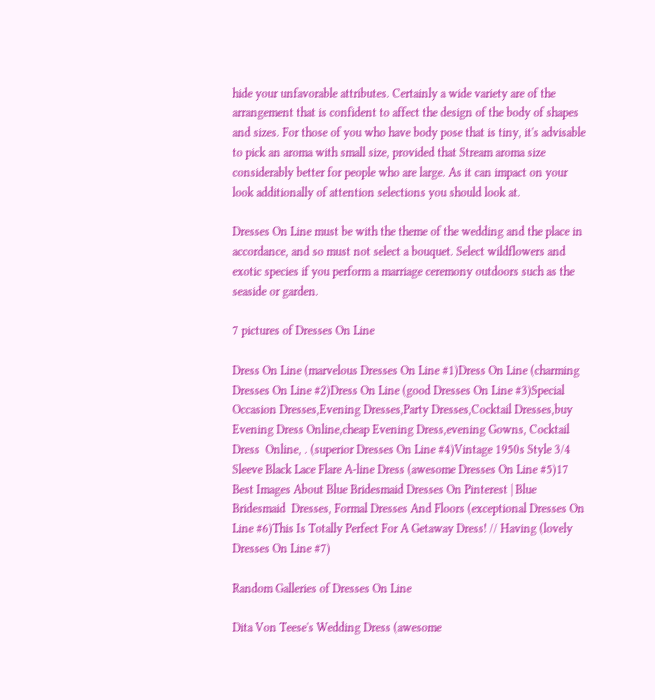hide your unfavorable attributes. Certainly a wide variety are of the arrangement that is confident to affect the design of the body of shapes and sizes. For those of you who have body pose that is tiny, it's advisable to pick an aroma with small size, provided that Stream aroma size considerably better for people who are large. As it can impact on your look additionally of attention selections you should look at.

Dresses On Line must be with the theme of the wedding and the place in accordance, and so must not select a bouquet. Select wildflowers and exotic species if you perform a marriage ceremony outdoors such as the seaside or garden.

7 pictures of Dresses On Line

Dress On Line (marvelous Dresses On Line #1)Dress On Line (charming Dresses On Line #2)Dress On Line (good Dresses On Line #3)Special Occasion Dresses,Evening Dresses,Party Dresses,Cocktail Dresses,buy  Evening Dress Online,cheap Evening Dress,evening Gowns, Cocktail Dress  Online, . (superior Dresses On Line #4)Vintage 1950s Style 3/4 Sleeve Black Lace Flare A-line Dress (awesome Dresses On Line #5)17 Best Images About Blue Bridesmaid Dresses On Pinterest | Blue Bridesmaid  Dresses, Formal Dresses And Floors (exceptional Dresses On Line #6)This Is Totally Perfect For A Getaway Dress! // Having (lovely Dresses On Line #7)

Random Galleries of Dresses On Line

Dita Von Teese's Wedding Dress (awesome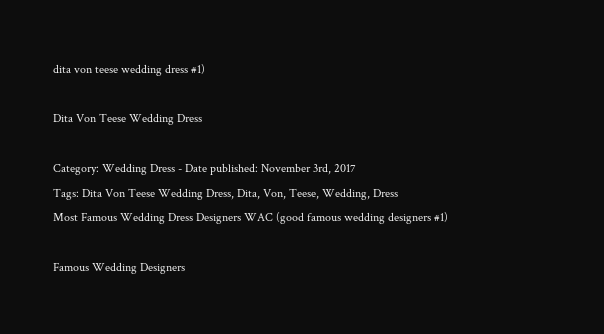dita von teese wedding dress #1)

Dita Von Teese Wedding Dress

Category: Wedding Dress - Date published: November 3rd, 2017
Tags: Dita Von Teese Wedding Dress, Dita, Von, Teese, Wedding, Dress
Most Famous Wedding Dress Designers WAC (good famous wedding designers #1)

Famous Wedding Designers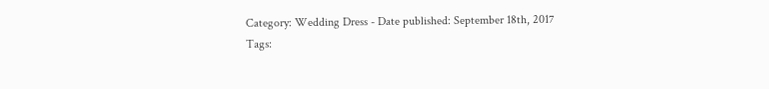Category: Wedding Dress - Date published: September 18th, 2017
Tags: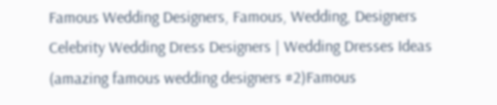Famous Wedding Designers, Famous, Wedding, Designers
Celebrity Wedding Dress Designers | Wedding Dresses Ideas (amazing famous wedding designers #2)Famous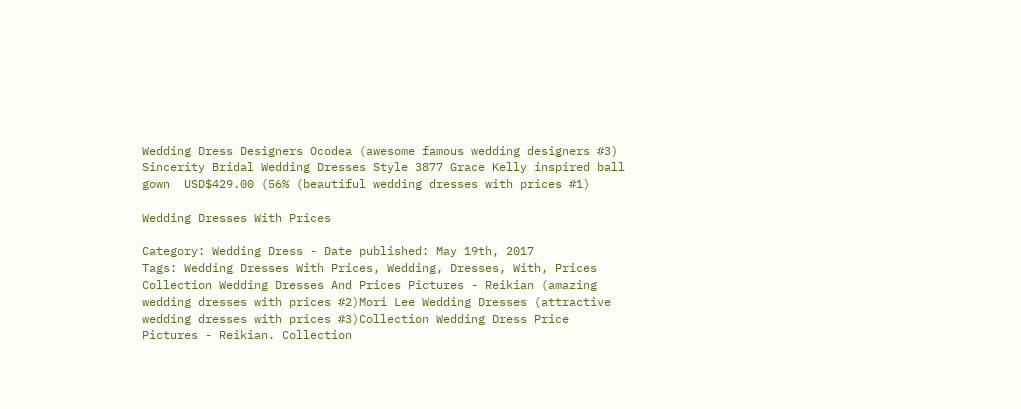Wedding Dress Designers Ocodea (awesome famous wedding designers #3)
Sincerity Bridal Wedding Dresses Style 3877 Grace Kelly inspired ball gown  USD$429.00 (56% (beautiful wedding dresses with prices #1)

Wedding Dresses With Prices

Category: Wedding Dress - Date published: May 19th, 2017
Tags: Wedding Dresses With Prices, Wedding, Dresses, With, Prices
Collection Wedding Dresses And Prices Pictures - Reikian (amazing wedding dresses with prices #2)Mori Lee Wedding Dresses (attractive wedding dresses with prices #3)Collection Wedding Dress Price Pictures - Reikian. Collection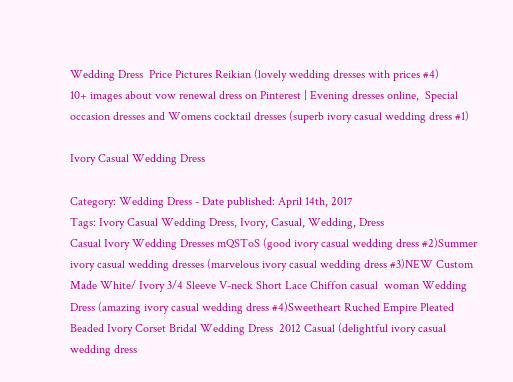Wedding Dress  Price Pictures Reikian (lovely wedding dresses with prices #4)
10+ images about vow renewal dress on Pinterest | Evening dresses online,  Special occasion dresses and Womens cocktail dresses (superb ivory casual wedding dress #1)

Ivory Casual Wedding Dress

Category: Wedding Dress - Date published: April 14th, 2017
Tags: Ivory Casual Wedding Dress, Ivory, Casual, Wedding, Dress
Casual Ivory Wedding Dresses mQSToS (good ivory casual wedding dress #2)Summer ivory casual wedding dresses (marvelous ivory casual wedding dress #3)NEW Custom Made White/ Ivory 3/4 Sleeve V-neck Short Lace Chiffon casual  woman Wedding Dress (amazing ivory casual wedding dress #4)Sweetheart Ruched Empire Pleated Beaded Ivory Corset Bridal Wedding Dress  2012 Casual (delightful ivory casual wedding dress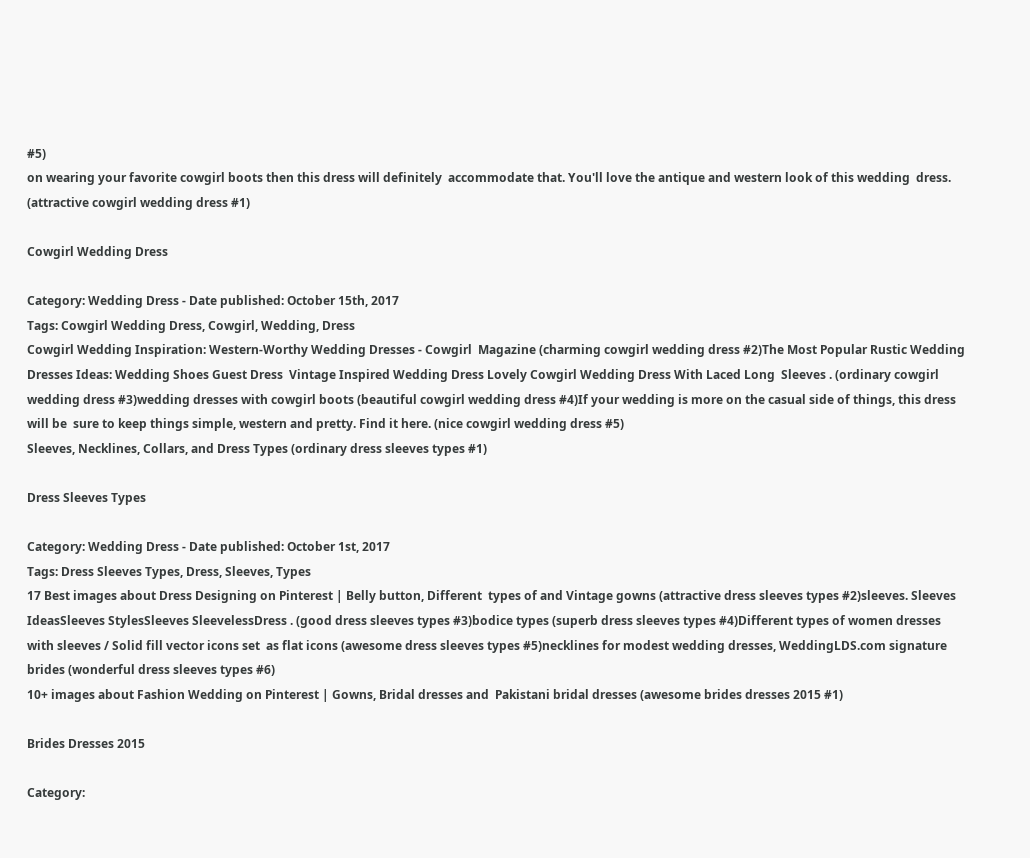#5)
on wearing your favorite cowgirl boots then this dress will definitely  accommodate that. You'll love the antique and western look of this wedding  dress. (attractive cowgirl wedding dress #1)

Cowgirl Wedding Dress

Category: Wedding Dress - Date published: October 15th, 2017
Tags: Cowgirl Wedding Dress, Cowgirl, Wedding, Dress
Cowgirl Wedding Inspiration: Western-Worthy Wedding Dresses - Cowgirl  Magazine (charming cowgirl wedding dress #2)The Most Popular Rustic Wedding Dresses Ideas: Wedding Shoes Guest Dress  Vintage Inspired Wedding Dress Lovely Cowgirl Wedding Dress With Laced Long  Sleeves . (ordinary cowgirl wedding dress #3)wedding dresses with cowgirl boots (beautiful cowgirl wedding dress #4)If your wedding is more on the casual side of things, this dress will be  sure to keep things simple, western and pretty. Find it here. (nice cowgirl wedding dress #5)
Sleeves, Necklines, Collars, and Dress Types (ordinary dress sleeves types #1)

Dress Sleeves Types

Category: Wedding Dress - Date published: October 1st, 2017
Tags: Dress Sleeves Types, Dress, Sleeves, Types
17 Best images about Dress Designing on Pinterest | Belly button, Different  types of and Vintage gowns (attractive dress sleeves types #2)sleeves. Sleeves IdeasSleeves StylesSleeves SleevelessDress . (good dress sleeves types #3)bodice types (superb dress sleeves types #4)Different types of women dresses with sleeves / Solid fill vector icons set  as flat icons (awesome dress sleeves types #5)necklines for modest wedding dresses, WeddingLDS.com signature brides (wonderful dress sleeves types #6)
10+ images about Fashion Wedding on Pinterest | Gowns, Bridal dresses and  Pakistani bridal dresses (awesome brides dresses 2015 #1)

Brides Dresses 2015

Category: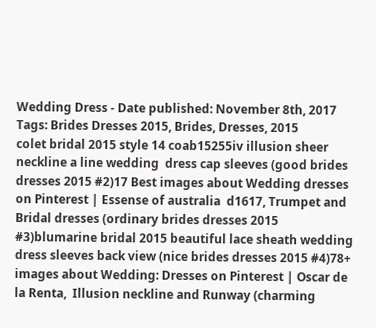Wedding Dress - Date published: November 8th, 2017
Tags: Brides Dresses 2015, Brides, Dresses, 2015
colet bridal 2015 style 14 coab15255iv illusion sheer neckline a line wedding  dress cap sleeves (good brides dresses 2015 #2)17 Best images about Wedding dresses on Pinterest | Essense of australia  d1617, Trumpet and Bridal dresses (ordinary brides dresses 2015 #3)blumarine bridal 2015 beautiful lace sheath wedding dress sleeves back view (nice brides dresses 2015 #4)78+ images about Wedding: Dresses on Pinterest | Oscar de la Renta,  Illusion neckline and Runway (charming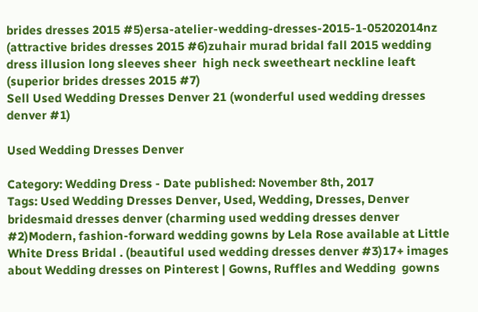brides dresses 2015 #5)ersa-atelier-wedding-dresses-2015-1-05202014nz (attractive brides dresses 2015 #6)zuhair murad bridal fall 2015 wedding dress illusion long sleeves sheer  high neck sweetheart neckline leaft (superior brides dresses 2015 #7)
Sell Used Wedding Dresses Denver 21 (wonderful used wedding dresses denver #1)

Used Wedding Dresses Denver

Category: Wedding Dress - Date published: November 8th, 2017
Tags: Used Wedding Dresses Denver, Used, Wedding, Dresses, Denver
bridesmaid dresses denver (charming used wedding dresses denver #2)Modern, fashion-forward wedding gowns by Lela Rose available at Little  White Dress Bridal . (beautiful used wedding dresses denver #3)17+ images about Wedding dresses on Pinterest | Gowns, Ruffles and Wedding  gowns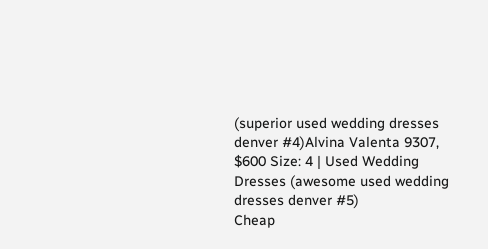(superior used wedding dresses denver #4)Alvina Valenta 9307, $600 Size: 4 | Used Wedding Dresses (awesome used wedding dresses denver #5)
Cheap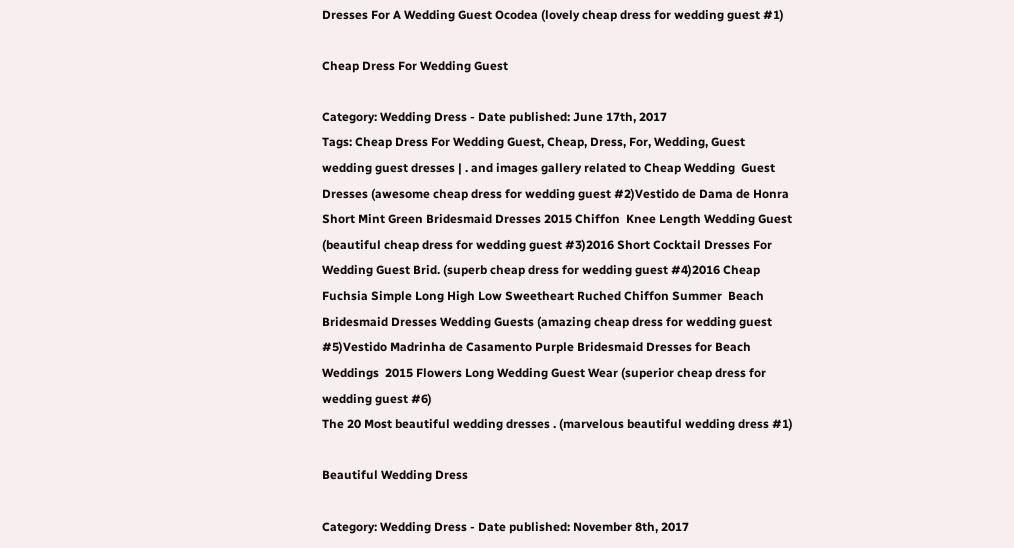Dresses For A Wedding Guest Ocodea (lovely cheap dress for wedding guest #1)

Cheap Dress For Wedding Guest

Category: Wedding Dress - Date published: June 17th, 2017
Tags: Cheap Dress For Wedding Guest, Cheap, Dress, For, Wedding, Guest
wedding guest dresses | . and images gallery related to Cheap Wedding  Guest Dresses (awesome cheap dress for wedding guest #2)Vestido de Dama de Honra Short Mint Green Bridesmaid Dresses 2015 Chiffon  Knee Length Wedding Guest (beautiful cheap dress for wedding guest #3)2016 Short Cocktail Dresses For Wedding Guest Brid. (superb cheap dress for wedding guest #4)2016 Cheap Fuchsia Simple Long High Low Sweetheart Ruched Chiffon Summer  Beach Bridesmaid Dresses Wedding Guests (amazing cheap dress for wedding guest #5)Vestido Madrinha de Casamento Purple Bridesmaid Dresses for Beach Weddings  2015 Flowers Long Wedding Guest Wear (superior cheap dress for wedding guest #6)
The 20 Most beautiful wedding dresses . (marvelous beautiful wedding dress #1)

Beautiful Wedding Dress

Category: Wedding Dress - Date published: November 8th, 2017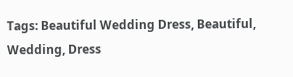Tags: Beautiful Wedding Dress, Beautiful, Wedding, Dress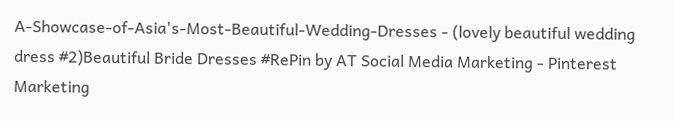A-Showcase-of-Asia's-Most-Beautiful-Wedding-Dresses - (lovely beautiful wedding dress #2)Beautiful Bride Dresses #RePin by AT Social Media Marketing - Pinterest  Marketing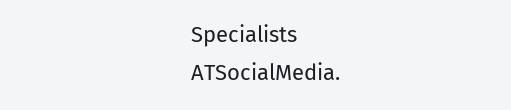Specialists ATSocialMedia.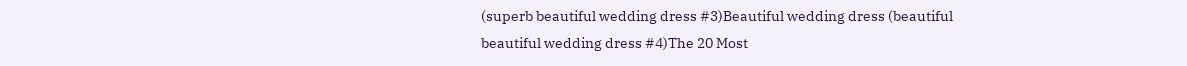(superb beautiful wedding dress #3)Beautiful wedding dress (beautiful beautiful wedding dress #4)The 20 Most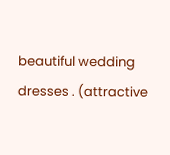beautiful wedding dresses . (attractive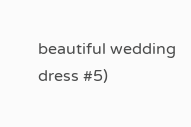beautiful wedding dress #5)